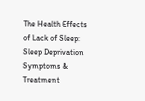The Health Effects of Lack of Sleep: Sleep Deprivation Symptoms & Treatment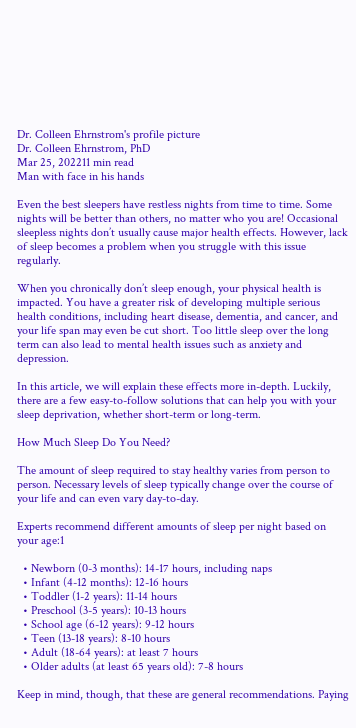Dr. Colleen Ehrnstrom's profile picture
Dr. Colleen Ehrnstrom, PhD
Mar 25, 202211 min read
Man with face in his hands

Even the best sleepers have restless nights from time to time. Some nights will be better than others, no matter who you are! Occasional sleepless nights don’t usually cause major health effects. However, lack of sleep becomes a problem when you struggle with this issue regularly.

When you chronically don’t sleep enough, your physical health is impacted. You have a greater risk of developing multiple serious health conditions, including heart disease, dementia, and cancer, and your life span may even be cut short. Too little sleep over the long term can also lead to mental health issues such as anxiety and depression.

In this article, we will explain these effects more in-depth. Luckily, there are a few easy-to-follow solutions that can help you with your sleep deprivation, whether short-term or long-term.

How Much Sleep Do You Need?

The amount of sleep required to stay healthy varies from person to person. Necessary levels of sleep typically change over the course of your life and can even vary day-to-day.

Experts recommend different amounts of sleep per night based on your age:1

  • Newborn (0-3 months): 14-17 hours, including naps
  • Infant (4-12 months): 12-16 hours
  • Toddler (1-2 years): 11-14 hours
  • Preschool (3-5 years): 10-13 hours
  • School age (6-12 years): 9-12 hours
  • Teen (13-18 years): 8-10 hours
  • Adult (18-64 years): at least 7 hours
  • Older adults (at least 65 years old): 7-8 hours

Keep in mind, though, that these are general recommendations. Paying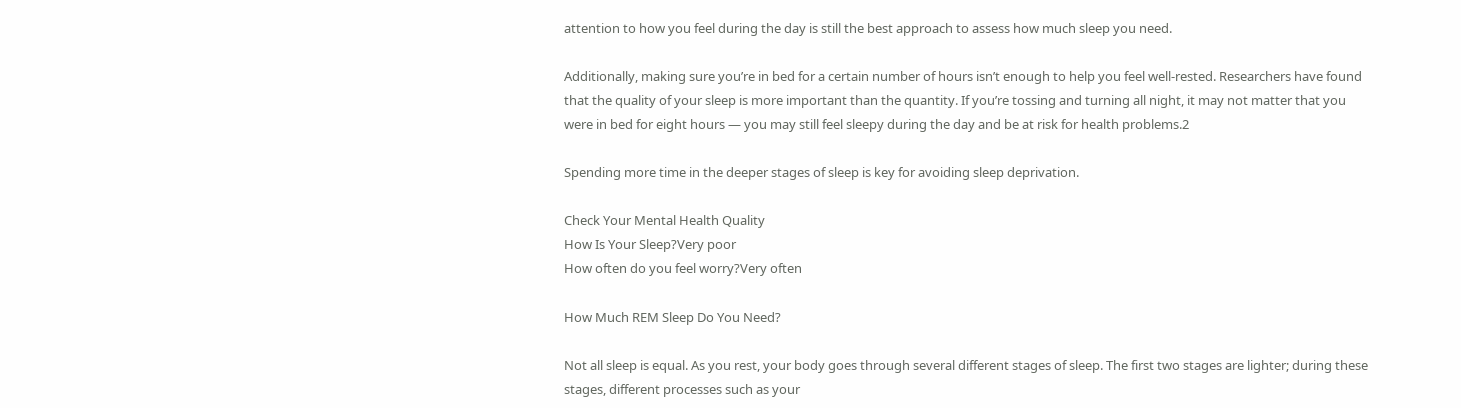attention to how you feel during the day is still the best approach to assess how much sleep you need.

Additionally, making sure you’re in bed for a certain number of hours isn’t enough to help you feel well-rested. Researchers have found that the quality of your sleep is more important than the quantity. If you’re tossing and turning all night, it may not matter that you were in bed for eight hours — you may still feel sleepy during the day and be at risk for health problems.2

Spending more time in the deeper stages of sleep is key for avoiding sleep deprivation.

Check Your Mental Health Quality
How Is Your Sleep?Very poor
How often do you feel worry?Very often

How Much REM Sleep Do You Need?

Not all sleep is equal. As you rest, your body goes through several different stages of sleep. The first two stages are lighter; during these stages, different processes such as your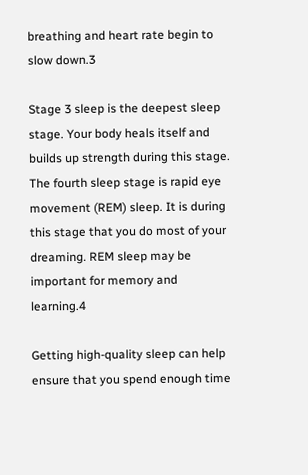breathing and heart rate begin to slow down.3

Stage 3 sleep is the deepest sleep stage. Your body heals itself and builds up strength during this stage. The fourth sleep stage is rapid eye movement (REM) sleep. It is during this stage that you do most of your dreaming. REM sleep may be important for memory and learning.4

Getting high-quality sleep can help ensure that you spend enough time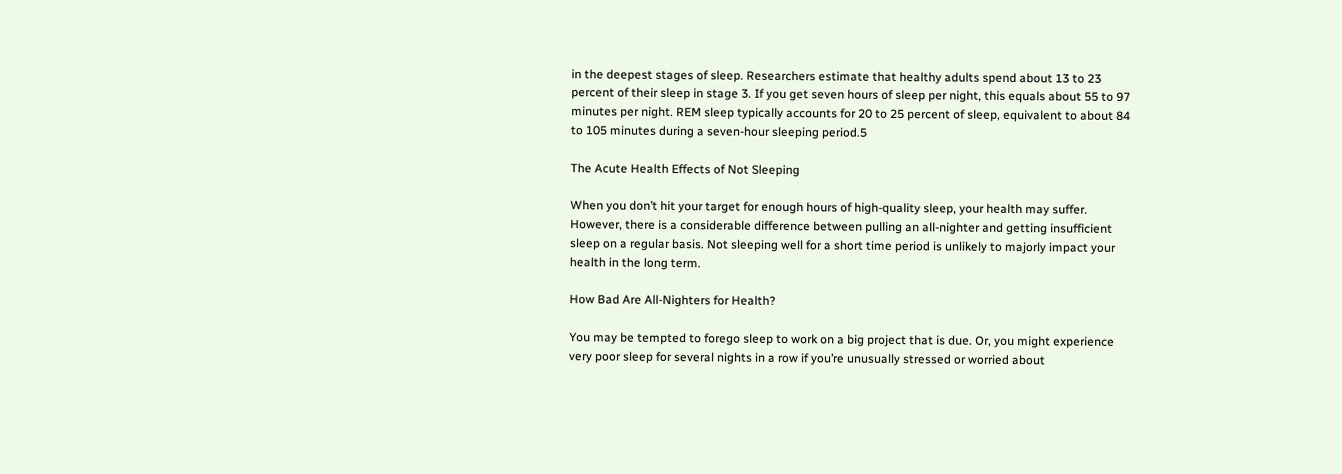in the deepest stages of sleep. Researchers estimate that healthy adults spend about 13 to 23 percent of their sleep in stage 3. If you get seven hours of sleep per night, this equals about 55 to 97 minutes per night. REM sleep typically accounts for 20 to 25 percent of sleep, equivalent to about 84 to 105 minutes during a seven-hour sleeping period.5

The Acute Health Effects of Not Sleeping

When you don’t hit your target for enough hours of high-quality sleep, your health may suffer. However, there is a considerable difference between pulling an all-nighter and getting insufficient sleep on a regular basis. Not sleeping well for a short time period is unlikely to majorly impact your health in the long term.

How Bad Are All-Nighters for Health?

You may be tempted to forego sleep to work on a big project that is due. Or, you might experience very poor sleep for several nights in a row if you’re unusually stressed or worried about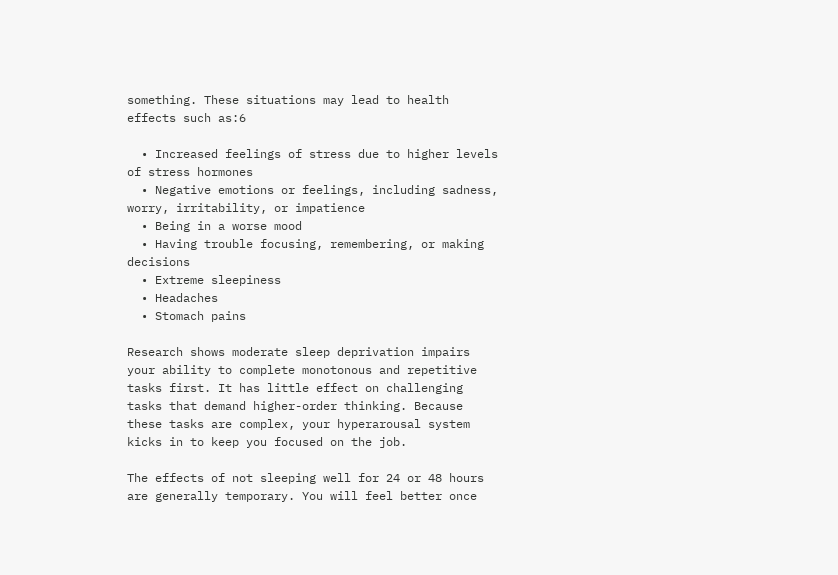something. These situations may lead to health effects such as:6

  • Increased feelings of stress due to higher levels of stress hormones
  • Negative emotions or feelings, including sadness, worry, irritability, or impatience
  • Being in a worse mood
  • Having trouble focusing, remembering, or making decisions
  • Extreme sleepiness
  • Headaches
  • Stomach pains

Research shows moderate sleep deprivation impairs your ability to complete monotonous and repetitive tasks first. It has little effect on challenging tasks that demand higher-order thinking. Because these tasks are complex, your hyperarousal system kicks in to keep you focused on the job.

The effects of not sleeping well for 24 or 48 hours are generally temporary. You will feel better once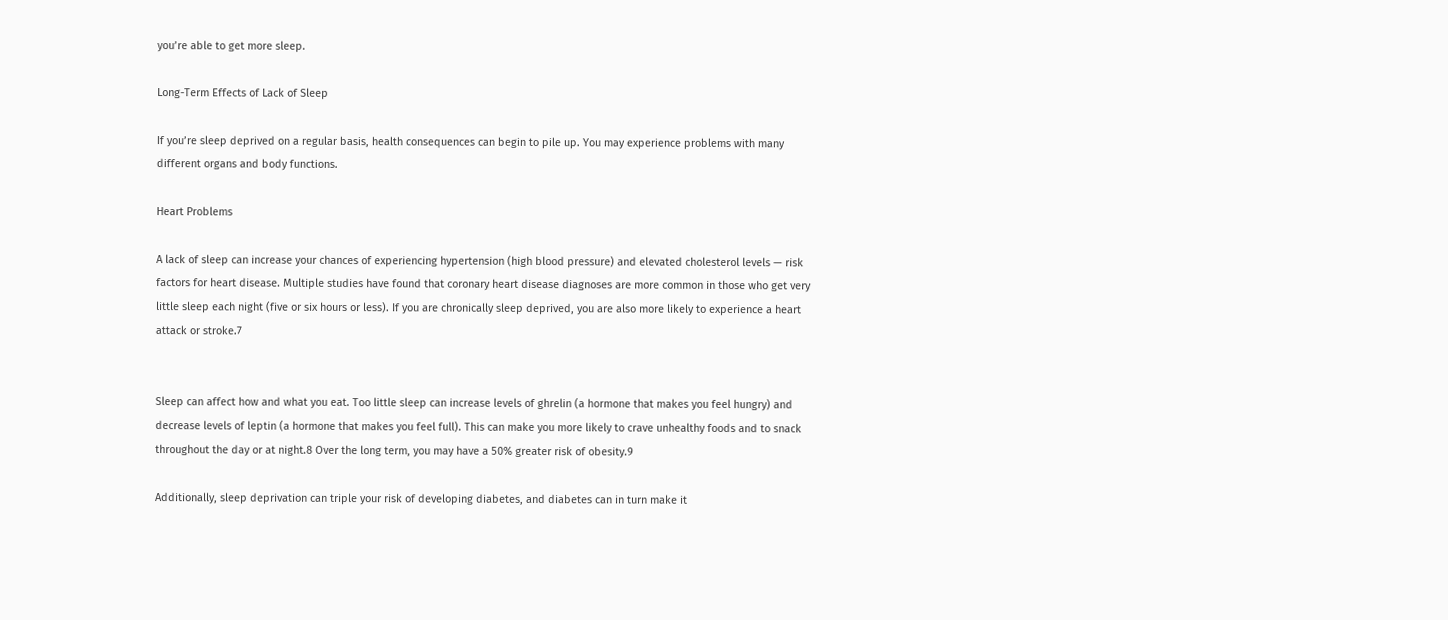you’re able to get more sleep.

Long-Term Effects of Lack of Sleep

If you’re sleep deprived on a regular basis, health consequences can begin to pile up. You may experience problems with many different organs and body functions.

Heart Problems

A lack of sleep can increase your chances of experiencing hypertension (high blood pressure) and elevated cholesterol levels — risk factors for heart disease. Multiple studies have found that coronary heart disease diagnoses are more common in those who get very little sleep each night (five or six hours or less). If you are chronically sleep deprived, you are also more likely to experience a heart attack or stroke.7


Sleep can affect how and what you eat. Too little sleep can increase levels of ghrelin (a hormone that makes you feel hungry) and decrease levels of leptin (a hormone that makes you feel full). This can make you more likely to crave unhealthy foods and to snack throughout the day or at night.8 Over the long term, you may have a 50% greater risk of obesity.9

Additionally, sleep deprivation can triple your risk of developing diabetes, and diabetes can in turn make it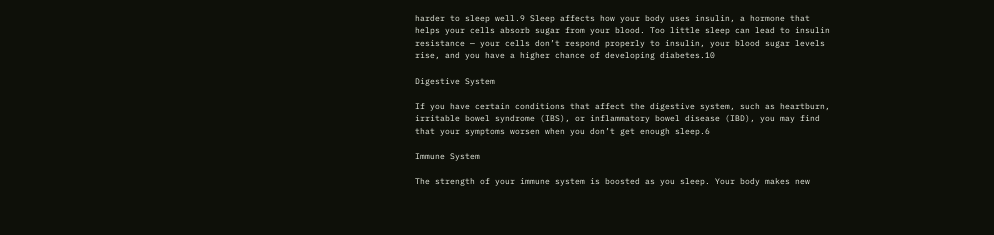harder to sleep well.9 Sleep affects how your body uses insulin, a hormone that helps your cells absorb sugar from your blood. Too little sleep can lead to insulin resistance — your cells don’t respond properly to insulin, your blood sugar levels rise, and you have a higher chance of developing diabetes.10

Digestive System

If you have certain conditions that affect the digestive system, such as heartburn, irritable bowel syndrome (IBS), or inflammatory bowel disease (IBD), you may find that your symptoms worsen when you don’t get enough sleep.6

Immune System

The strength of your immune system is boosted as you sleep. Your body makes new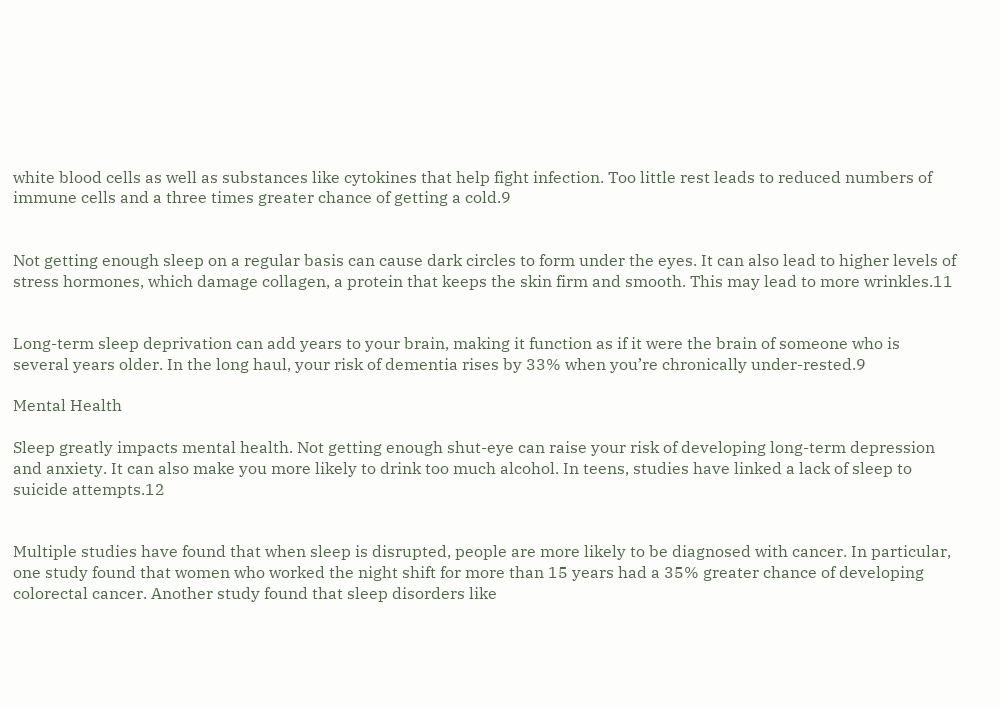white blood cells as well as substances like cytokines that help fight infection. Too little rest leads to reduced numbers of immune cells and a three times greater chance of getting a cold.9


Not getting enough sleep on a regular basis can cause dark circles to form under the eyes. It can also lead to higher levels of stress hormones, which damage collagen, a protein that keeps the skin firm and smooth. This may lead to more wrinkles.11


Long-term sleep deprivation can add years to your brain, making it function as if it were the brain of someone who is several years older. In the long haul, your risk of dementia rises by 33% when you’re chronically under-rested.9

Mental Health

Sleep greatly impacts mental health. Not getting enough shut-eye can raise your risk of developing long-term depression and anxiety. It can also make you more likely to drink too much alcohol. In teens, studies have linked a lack of sleep to suicide attempts.12


Multiple studies have found that when sleep is disrupted, people are more likely to be diagnosed with cancer. In particular, one study found that women who worked the night shift for more than 15 years had a 35% greater chance of developing colorectal cancer. Another study found that sleep disorders like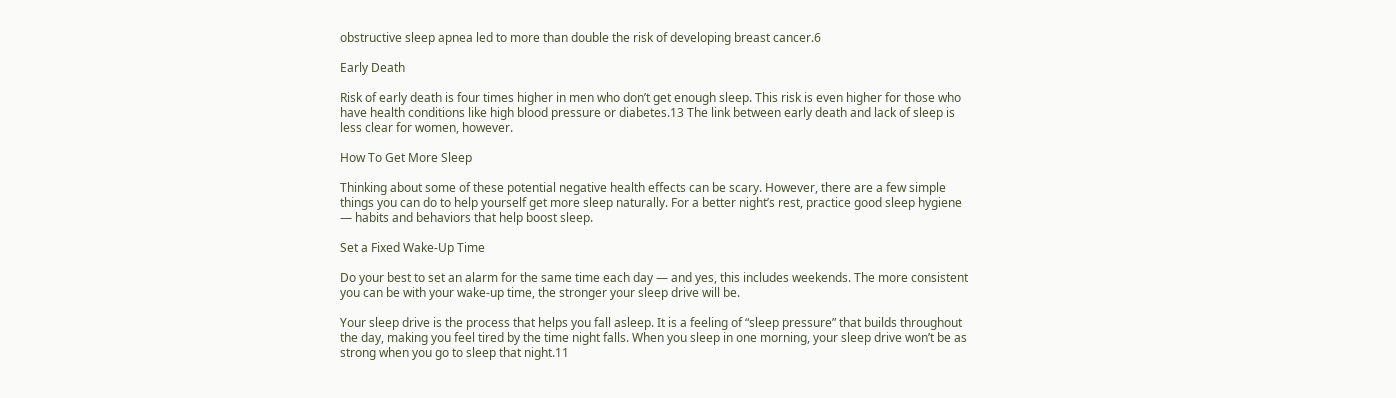obstructive sleep apnea led to more than double the risk of developing breast cancer.6

Early Death

Risk of early death is four times higher in men who don’t get enough sleep. This risk is even higher for those who have health conditions like high blood pressure or diabetes.13 The link between early death and lack of sleep is less clear for women, however.

How To Get More Sleep

Thinking about some of these potential negative health effects can be scary. However, there are a few simple things you can do to help yourself get more sleep naturally. For a better night’s rest, practice good sleep hygiene — habits and behaviors that help boost sleep.

Set a Fixed Wake-Up Time

Do your best to set an alarm for the same time each day — and yes, this includes weekends. The more consistent you can be with your wake-up time, the stronger your sleep drive will be.

Your sleep drive is the process that helps you fall asleep. It is a feeling of “sleep pressure” that builds throughout the day, making you feel tired by the time night falls. When you sleep in one morning, your sleep drive won’t be as strong when you go to sleep that night.11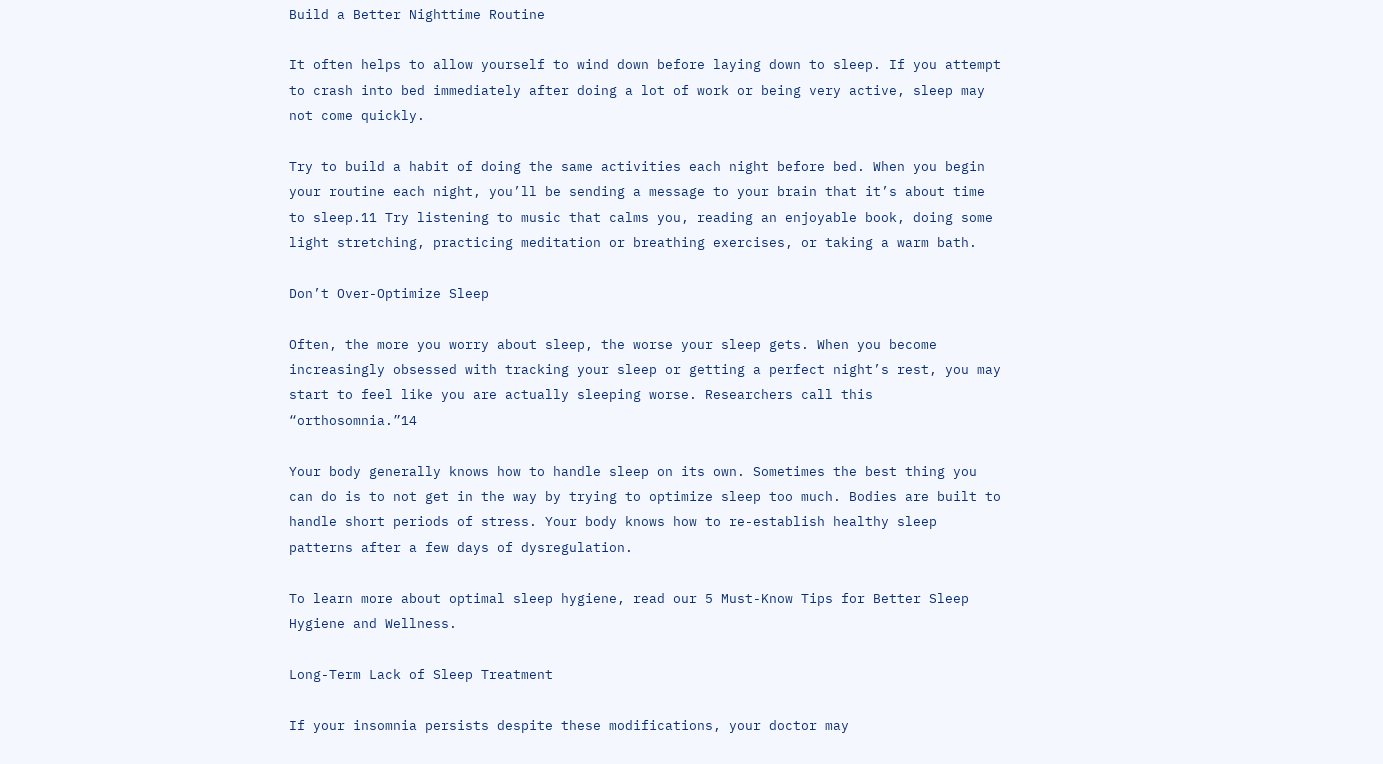Build a Better Nighttime Routine

It often helps to allow yourself to wind down before laying down to sleep. If you attempt to crash into bed immediately after doing a lot of work or being very active, sleep may not come quickly.

Try to build a habit of doing the same activities each night before bed. When you begin your routine each night, you’ll be sending a message to your brain that it’s about time to sleep.11 Try listening to music that calms you, reading an enjoyable book, doing some light stretching, practicing meditation or breathing exercises, or taking a warm bath.

Don’t Over-Optimize Sleep

Often, the more you worry about sleep, the worse your sleep gets. When you become increasingly obsessed with tracking your sleep or getting a perfect night’s rest, you may start to feel like you are actually sleeping worse. Researchers call this “orthosomnia.”14

Your body generally knows how to handle sleep on its own. Sometimes the best thing you can do is to not get in the way by trying to optimize sleep too much. Bodies are built to handle short periods of stress. Your body knows how to re-establish healthy sleep patterns after a few days of dysregulation.

To learn more about optimal sleep hygiene, read our 5 Must-Know Tips for Better Sleep Hygiene and Wellness.

Long-Term Lack of Sleep Treatment

If your insomnia persists despite these modifications, your doctor may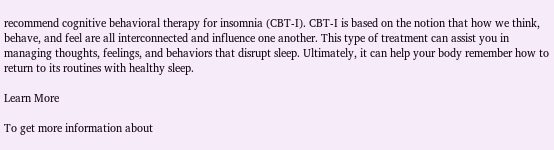recommend cognitive behavioral therapy for insomnia (CBT-I). CBT-I is based on the notion that how we think, behave, and feel are all interconnected and influence one another. This type of treatment can assist you in managing thoughts, feelings, and behaviors that disrupt sleep. Ultimately, it can help your body remember how to return to its routines with healthy sleep.

Learn More

To get more information about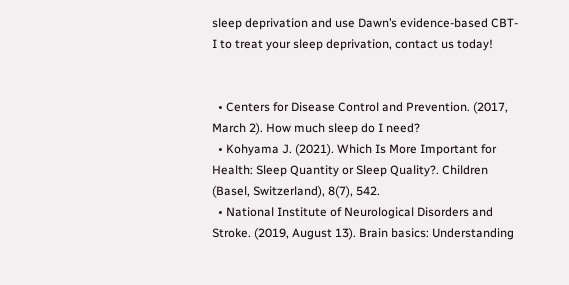sleep deprivation and use Dawn’s evidence-based CBT-I to treat your sleep deprivation, contact us today!


  • Centers for Disease Control and Prevention. (2017, March 2). How much sleep do I need?
  • Kohyama J. (2021). Which Is More Important for Health: Sleep Quantity or Sleep Quality?. Children (Basel, Switzerland), 8(7), 542.
  • National Institute of Neurological Disorders and Stroke. (2019, August 13). Brain basics: Understanding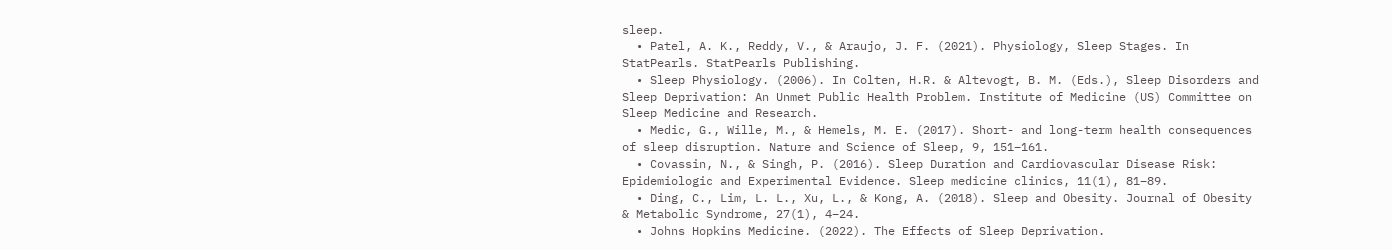sleep.
  • Patel, A. K., Reddy, V., & Araujo, J. F. (2021). Physiology, Sleep Stages. In StatPearls. StatPearls Publishing.
  • Sleep Physiology. (2006). In Colten, H.R. & Altevogt, B. M. (Eds.), Sleep Disorders and Sleep Deprivation: An Unmet Public Health Problem. Institute of Medicine (US) Committee on Sleep Medicine and Research.
  • Medic, G., Wille, M., & Hemels, M. E. (2017). Short- and long-term health consequences of sleep disruption. Nature and Science of Sleep, 9, 151–161.
  • Covassin, N., & Singh, P. (2016). Sleep Duration and Cardiovascular Disease Risk: Epidemiologic and Experimental Evidence. Sleep medicine clinics, 11(1), 81–89.
  • Ding, C., Lim, L. L., Xu, L., & Kong, A. (2018). Sleep and Obesity. Journal of Obesity & Metabolic Syndrome, 27(1), 4–24.
  • Johns Hopkins Medicine. (2022). The Effects of Sleep Deprivation.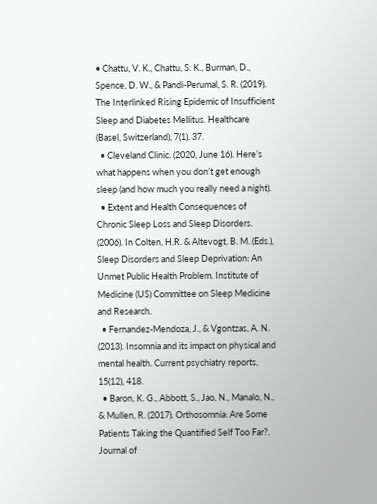• Chattu, V. K., Chattu, S. K., Burman, D., Spence, D. W., & Pandi-Perumal, S. R. (2019). The Interlinked Rising Epidemic of Insufficient Sleep and Diabetes Mellitus. Healthcare (Basel, Switzerland), 7(1), 37.
  • Cleveland Clinic. (2020, June 16). Here’s what happens when you don’t get enough sleep (and how much you really need a night).
  • Extent and Health Consequences of Chronic Sleep Loss and Sleep Disorders. (2006). In Colten, H.R. & Altevogt, B. M. (Eds.), Sleep Disorders and Sleep Deprivation: An Unmet Public Health Problem. Institute of Medicine (US) Committee on Sleep Medicine and Research.
  • Fernandez-Mendoza, J., & Vgontzas, A. N. (2013). Insomnia and its impact on physical and mental health. Current psychiatry reports, 15(12), 418.
  • Baron, K. G., Abbott, S., Jao, N., Manalo, N., & Mullen, R. (2017). Orthosomnia: Are Some Patients Taking the Quantified Self Too Far?. Journal of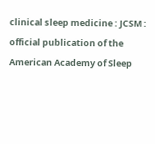clinical sleep medicine : JCSM : official publication of the American Academy of Sleep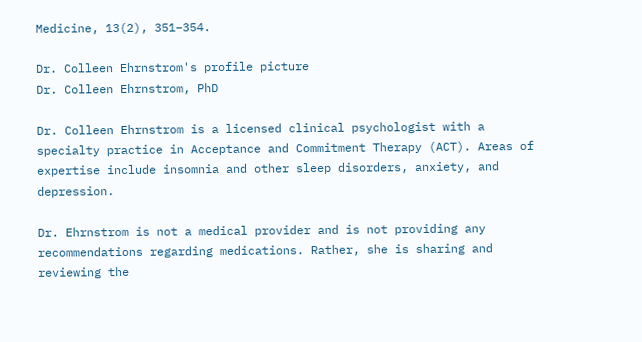Medicine, 13(2), 351–354.

Dr. Colleen Ehrnstrom's profile picture
Dr. Colleen Ehrnstrom, PhD

Dr. Colleen Ehrnstrom is a licensed clinical psychologist with a specialty practice in Acceptance and Commitment Therapy (ACT). Areas of expertise include insomnia and other sleep disorders, anxiety, and depression.

Dr. Ehrnstrom is not a medical provider and is not providing any recommendations regarding medications. Rather, she is sharing and reviewing the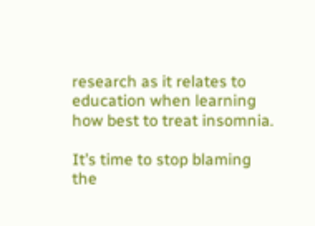research as it relates to education when learning how best to treat insomnia.

It’s time to stop blaming the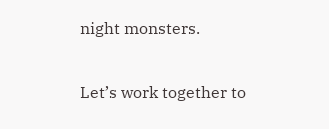night monsters.

Let’s work together to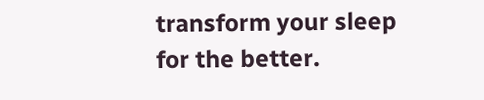transform your sleep for the better.